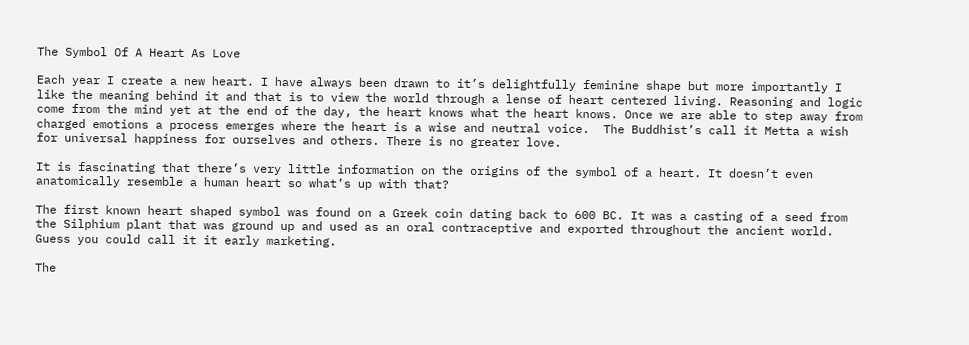The Symbol Of A Heart As Love

Each year I create a new heart. I have always been drawn to it’s delightfully feminine shape but more importantly I like the meaning behind it and that is to view the world through a lense of heart centered living. Reasoning and logic come from the mind yet at the end of the day, the heart knows what the heart knows. Once we are able to step away from charged emotions a process emerges where the heart is a wise and neutral voice.  The Buddhist’s call it Metta a wish for universal happiness for ourselves and others. There is no greater love.

It is fascinating that there’s very little information on the origins of the symbol of a heart. It doesn’t even anatomically resemble a human heart so what’s up with that?

The first known heart shaped symbol was found on a Greek coin dating back to 600 BC. It was a casting of a seed from the Silphium plant that was ground up and used as an oral contraceptive and exported throughout the ancient world. Guess you could call it it early marketing.

The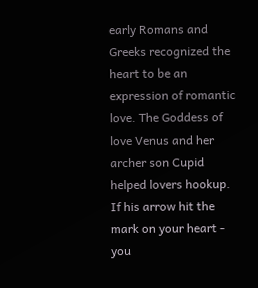early Romans and Greeks recognized the heart to be an expression of romantic love. The Goddess of love Venus and her archer son Cupid helped lovers hookup. If his arrow hit the mark on your heart - you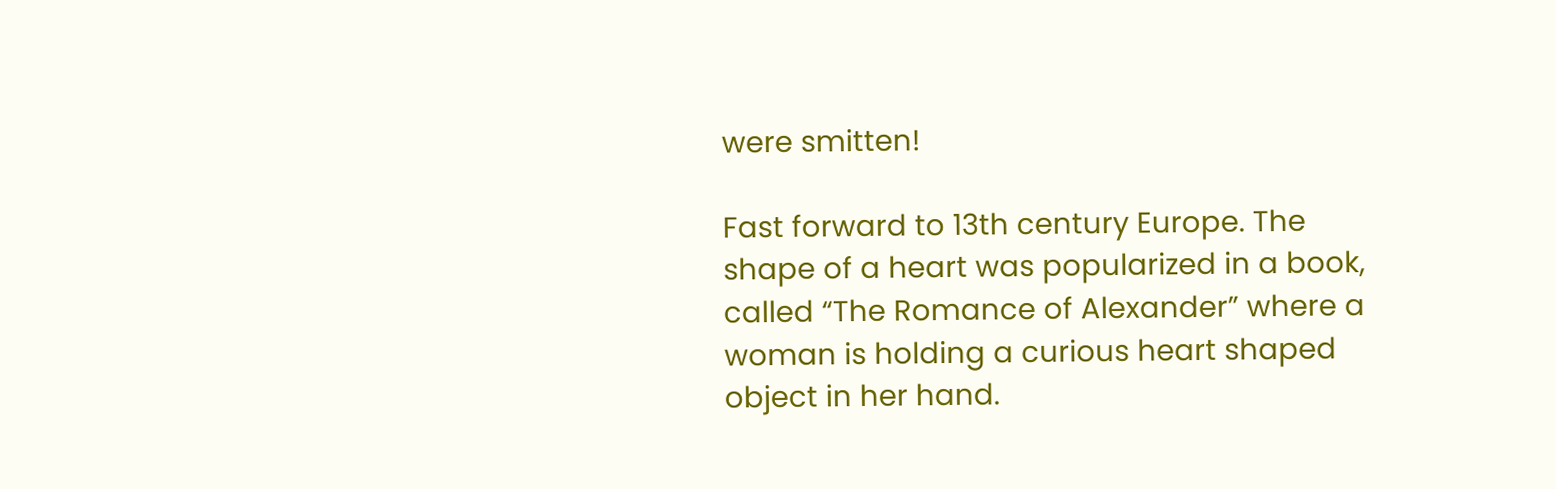were smitten!

Fast forward to 13th century Europe. The shape of a heart was popularized in a book, called “The Romance of Alexander” where a woman is holding a curious heart shaped object in her hand.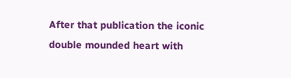After that publication the iconic double mounded heart with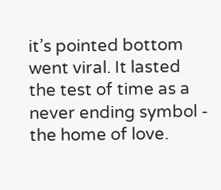it’s pointed bottom went viral. It lasted the test of time as a never ending symbol - the home of love.